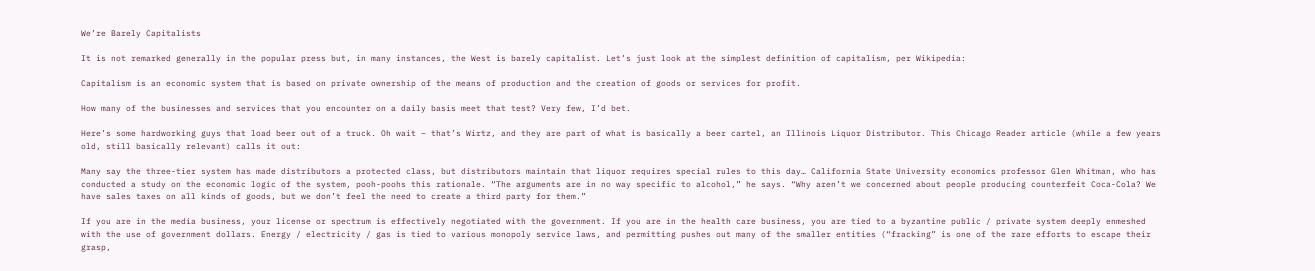We’re Barely Capitalists

It is not remarked generally in the popular press but, in many instances, the West is barely capitalist. Let’s just look at the simplest definition of capitalism, per Wikipedia:

Capitalism is an economic system that is based on private ownership of the means of production and the creation of goods or services for profit.

How many of the businesses and services that you encounter on a daily basis meet that test? Very few, I’d bet.

Here’s some hardworking guys that load beer out of a truck. Oh wait – that’s Wirtz, and they are part of what is basically a beer cartel, an Illinois Liquor Distributor. This Chicago Reader article (while a few years old, still basically relevant) calls it out:

Many say the three-tier system has made distributors a protected class, but distributors maintain that liquor requires special rules to this day… California State University economics professor Glen Whitman, who has conducted a study on the economic logic of the system, pooh-poohs this rationale. “The arguments are in no way specific to alcohol,” he says. “Why aren’t we concerned about people producing counterfeit Coca-Cola? We have sales taxes on all kinds of goods, but we don’t feel the need to create a third party for them.”

If you are in the media business, your license or spectrum is effectively negotiated with the government. If you are in the health care business, you are tied to a byzantine public / private system deeply enmeshed with the use of government dollars. Energy / electricity / gas is tied to various monopoly service laws, and permitting pushes out many of the smaller entities (“fracking” is one of the rare efforts to escape their grasp,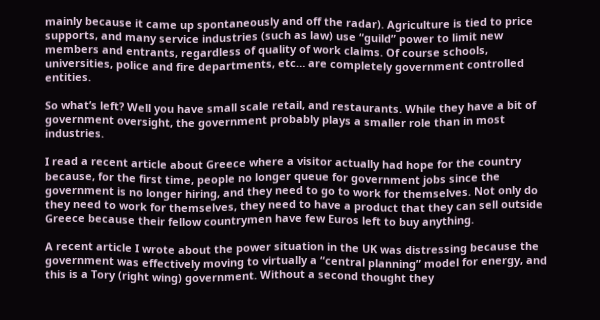mainly because it came up spontaneously and off the radar). Agriculture is tied to price supports, and many service industries (such as law) use “guild” power to limit new members and entrants, regardless of quality of work claims. Of course schools, universities, police and fire departments, etc… are completely government controlled entities.

So what’s left? Well you have small scale retail, and restaurants. While they have a bit of government oversight, the government probably plays a smaller role than in most industries.

I read a recent article about Greece where a visitor actually had hope for the country because, for the first time, people no longer queue for government jobs since the government is no longer hiring, and they need to go to work for themselves. Not only do they need to work for themselves, they need to have a product that they can sell outside Greece because their fellow countrymen have few Euros left to buy anything.

A recent article I wrote about the power situation in the UK was distressing because the government was effectively moving to virtually a “central planning” model for energy, and this is a Tory (right wing) government. Without a second thought they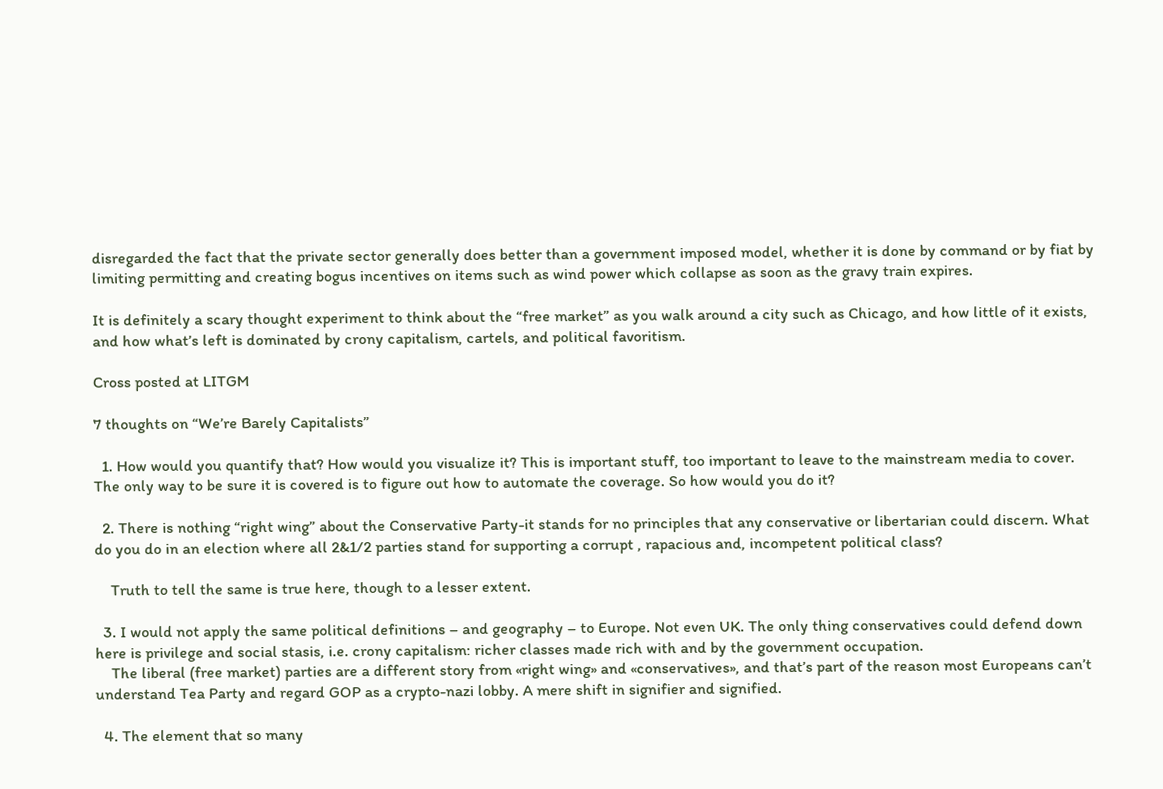disregarded the fact that the private sector generally does better than a government imposed model, whether it is done by command or by fiat by limiting permitting and creating bogus incentives on items such as wind power which collapse as soon as the gravy train expires.

It is definitely a scary thought experiment to think about the “free market” as you walk around a city such as Chicago, and how little of it exists, and how what’s left is dominated by crony capitalism, cartels, and political favoritism.

Cross posted at LITGM

7 thoughts on “We’re Barely Capitalists”

  1. How would you quantify that? How would you visualize it? This is important stuff, too important to leave to the mainstream media to cover. The only way to be sure it is covered is to figure out how to automate the coverage. So how would you do it?

  2. There is nothing “right wing” about the Conservative Party-it stands for no principles that any conservative or libertarian could discern. What do you do in an election where all 2&1/2 parties stand for supporting a corrupt , rapacious and, incompetent political class?

    Truth to tell the same is true here, though to a lesser extent.

  3. I would not apply the same political definitions – and geography – to Europe. Not even UK. The only thing conservatives could defend down here is privilege and social stasis, i.e. crony capitalism: richer classes made rich with and by the government occupation.
    The liberal (free market) parties are a different story from «right wing» and «conservatives», and that’s part of the reason most Europeans can’t understand Tea Party and regard GOP as a crypto-nazi lobby. A mere shift in signifier and signified.

  4. The element that so many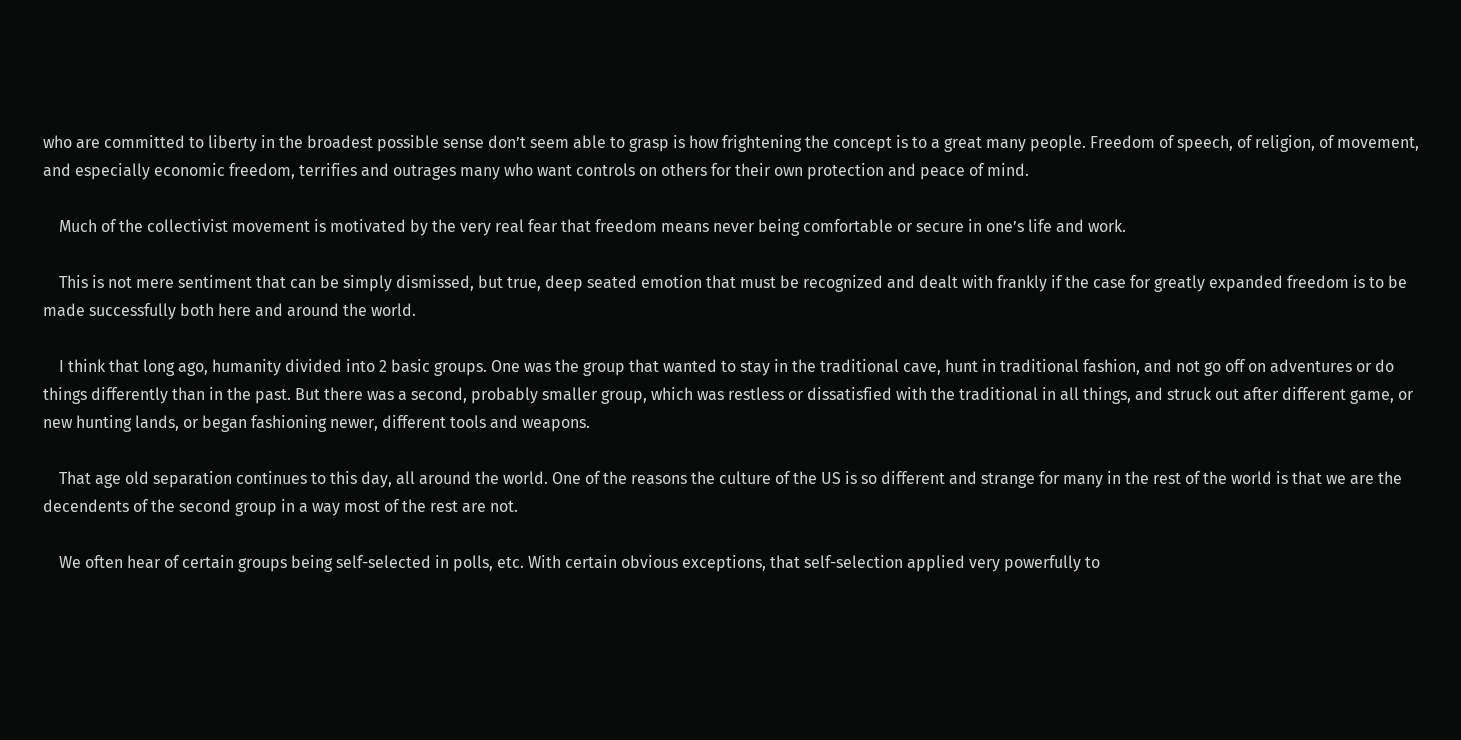who are committed to liberty in the broadest possible sense don’t seem able to grasp is how frightening the concept is to a great many people. Freedom of speech, of religion, of movement, and especially economic freedom, terrifies and outrages many who want controls on others for their own protection and peace of mind.

    Much of the collectivist movement is motivated by the very real fear that freedom means never being comfortable or secure in one’s life and work.

    This is not mere sentiment that can be simply dismissed, but true, deep seated emotion that must be recognized and dealt with frankly if the case for greatly expanded freedom is to be made successfully both here and around the world.

    I think that long ago, humanity divided into 2 basic groups. One was the group that wanted to stay in the traditional cave, hunt in traditional fashion, and not go off on adventures or do things differently than in the past. But there was a second, probably smaller group, which was restless or dissatisfied with the traditional in all things, and struck out after different game, or new hunting lands, or began fashioning newer, different tools and weapons.

    That age old separation continues to this day, all around the world. One of the reasons the culture of the US is so different and strange for many in the rest of the world is that we are the decendents of the second group in a way most of the rest are not.

    We often hear of certain groups being self-selected in polls, etc. With certain obvious exceptions, that self-selection applied very powerfully to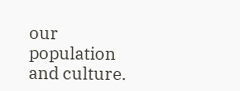our population and culture.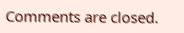Comments are closed.